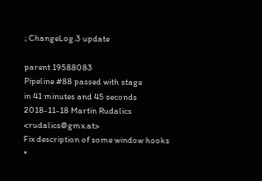; ChangeLog.3 update

parent 19588083
Pipeline #88 passed with stage
in 41 minutes and 45 seconds
2018-11-18 Martin Rudalics <rudalics@gmx.at>
Fix description of some window hooks
*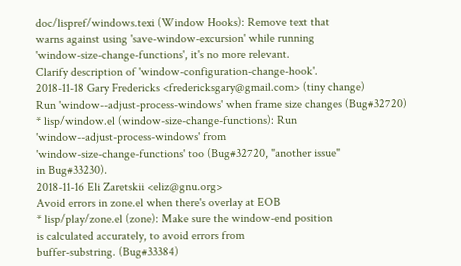doc/lispref/windows.texi (Window Hooks): Remove text that
warns against using 'save-window-excursion' while running
'window-size-change-functions', it's no more relevant.
Clarify description of 'window-configuration-change-hook'.
2018-11-18 Gary Fredericks <fredericksgary@gmail.com> (tiny change)
Run 'window--adjust-process-windows' when frame size changes (Bug#32720)
* lisp/window.el (window-size-change-functions): Run
'window--adjust-process-windows' from
'window-size-change-functions' too (Bug#32720, "another issue"
in Bug#33230).
2018-11-16 Eli Zaretskii <eliz@gnu.org>
Avoid errors in zone.el when there's overlay at EOB
* lisp/play/zone.el (zone): Make sure the window-end position
is calculated accurately, to avoid errors from
buffer-substring. (Bug#33384)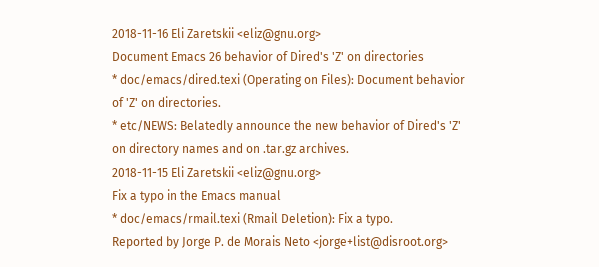2018-11-16 Eli Zaretskii <eliz@gnu.org>
Document Emacs 26 behavior of Dired's 'Z' on directories
* doc/emacs/dired.texi (Operating on Files): Document behavior
of 'Z' on directories.
* etc/NEWS: Belatedly announce the new behavior of Dired's 'Z'
on directory names and on .tar.gz archives.
2018-11-15 Eli Zaretskii <eliz@gnu.org>
Fix a typo in the Emacs manual
* doc/emacs/rmail.texi (Rmail Deletion): Fix a typo.
Reported by Jorge P. de Morais Neto <jorge+list@disroot.org>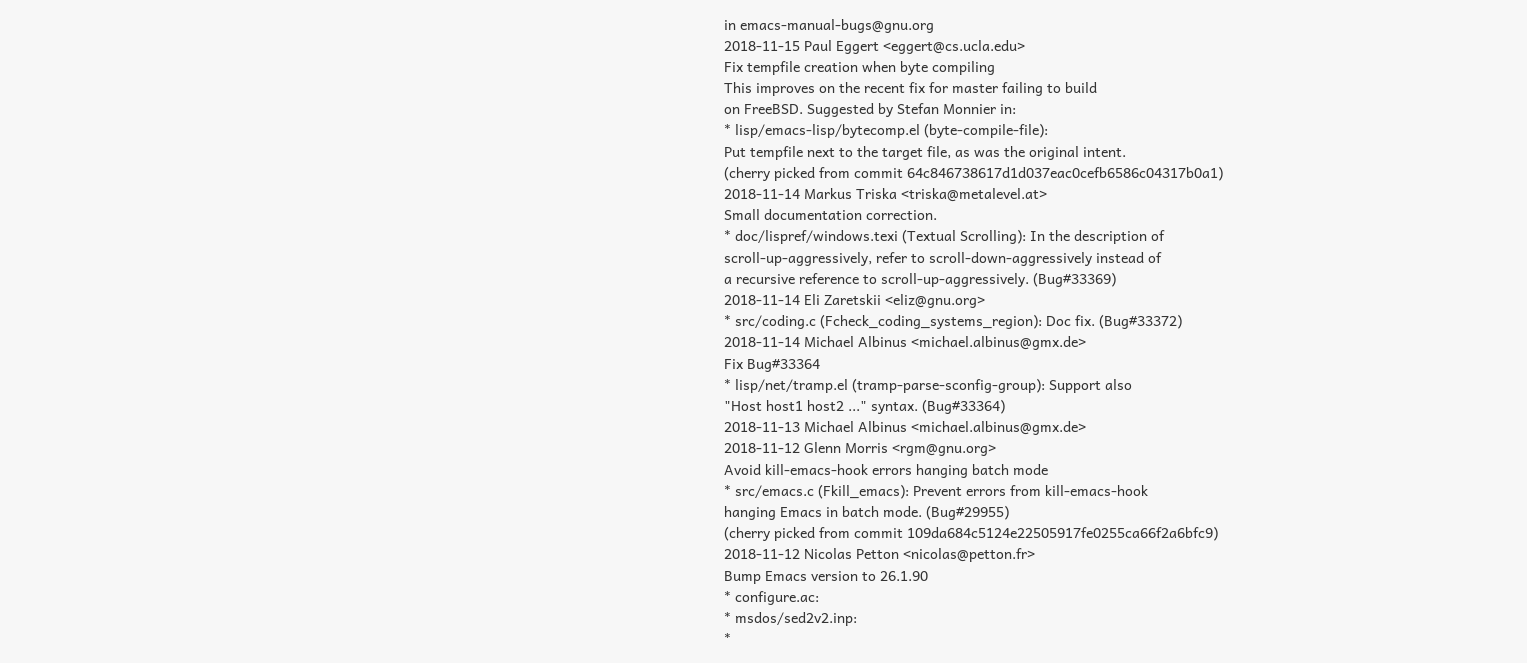in emacs-manual-bugs@gnu.org
2018-11-15 Paul Eggert <eggert@cs.ucla.edu>
Fix tempfile creation when byte compiling
This improves on the recent fix for master failing to build
on FreeBSD. Suggested by Stefan Monnier in:
* lisp/emacs-lisp/bytecomp.el (byte-compile-file):
Put tempfile next to the target file, as was the original intent.
(cherry picked from commit 64c846738617d1d037eac0cefb6586c04317b0a1)
2018-11-14 Markus Triska <triska@metalevel.at>
Small documentation correction.
* doc/lispref/windows.texi (Textual Scrolling): In the description of
scroll-up-aggressively, refer to scroll-down-aggressively instead of
a recursive reference to scroll-up-aggressively. (Bug#33369)
2018-11-14 Eli Zaretskii <eliz@gnu.org>
* src/coding.c (Fcheck_coding_systems_region): Doc fix. (Bug#33372)
2018-11-14 Michael Albinus <michael.albinus@gmx.de>
Fix Bug#33364
* lisp/net/tramp.el (tramp-parse-sconfig-group): Support also
"Host host1 host2 ..." syntax. (Bug#33364)
2018-11-13 Michael Albinus <michael.albinus@gmx.de>
2018-11-12 Glenn Morris <rgm@gnu.org>
Avoid kill-emacs-hook errors hanging batch mode
* src/emacs.c (Fkill_emacs): Prevent errors from kill-emacs-hook
hanging Emacs in batch mode. (Bug#29955)
(cherry picked from commit 109da684c5124e22505917fe0255ca66f2a6bfc9)
2018-11-12 Nicolas Petton <nicolas@petton.fr>
Bump Emacs version to 26.1.90
* configure.ac:
* msdos/sed2v2.inp:
*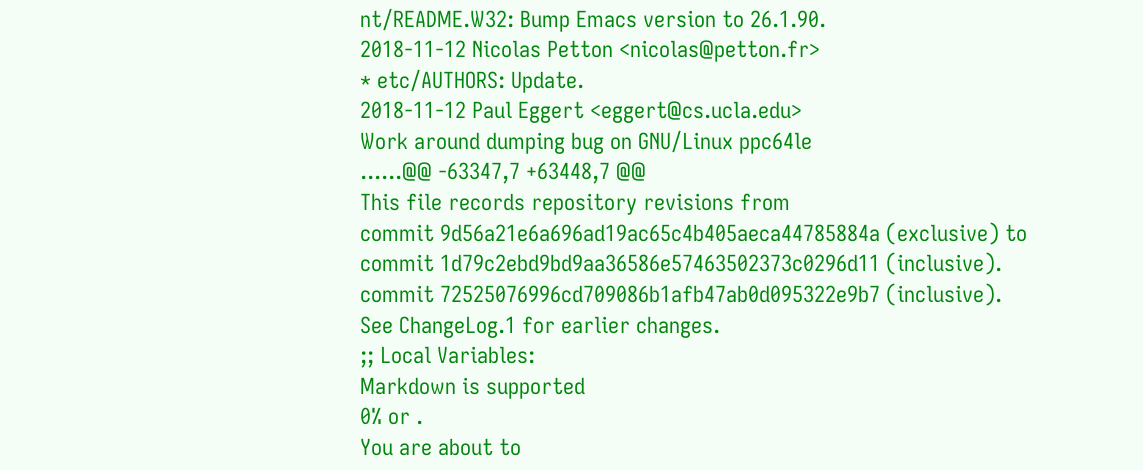nt/README.W32: Bump Emacs version to 26.1.90.
2018-11-12 Nicolas Petton <nicolas@petton.fr>
* etc/AUTHORS: Update.
2018-11-12 Paul Eggert <eggert@cs.ucla.edu>
Work around dumping bug on GNU/Linux ppc64le
......@@ -63347,7 +63448,7 @@
This file records repository revisions from
commit 9d56a21e6a696ad19ac65c4b405aeca44785884a (exclusive) to
commit 1d79c2ebd9bd9aa36586e57463502373c0296d11 (inclusive).
commit 72525076996cd709086b1afb47ab0d095322e9b7 (inclusive).
See ChangeLog.1 for earlier changes.
;; Local Variables:
Markdown is supported
0% or .
You are about to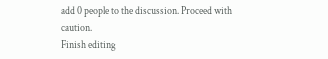add 0 people to the discussion. Proceed with caution.
Finish editing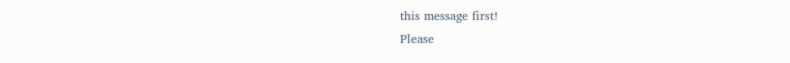this message first!
Please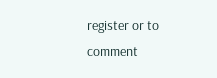register or to comment